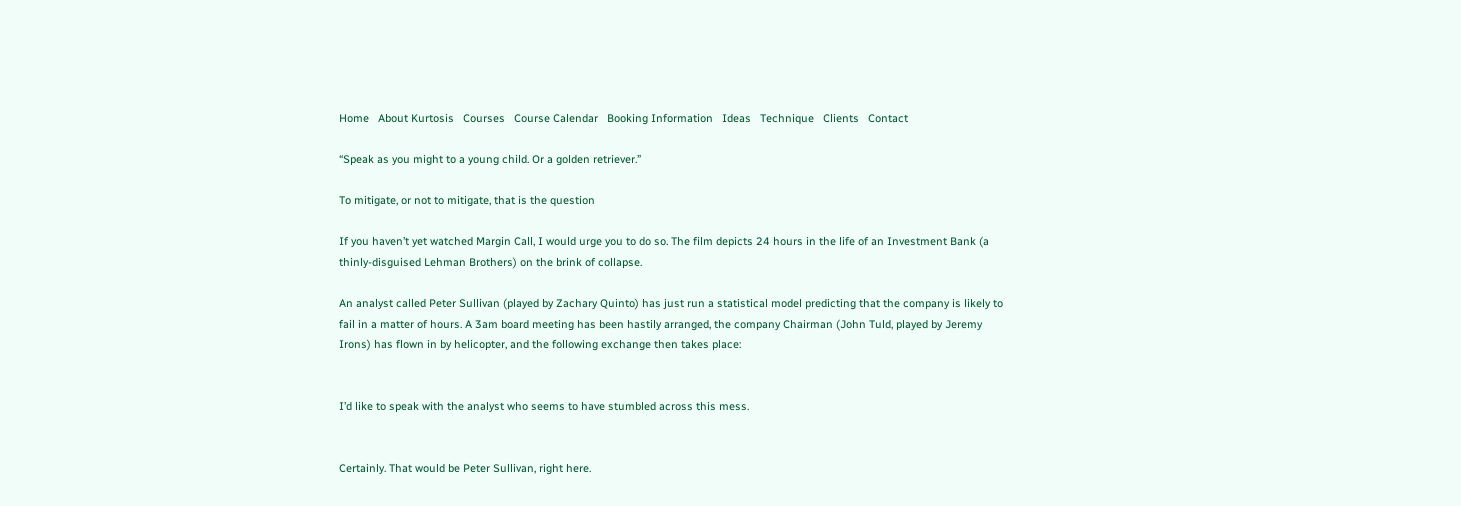Home   About Kurtosis   Courses   Course Calendar   Booking Information   Ideas   Technique   Clients   Contact

“Speak as you might to a young child. Or a golden retriever.”

To mitigate, or not to mitigate, that is the question

If you haven’t yet watched Margin Call, I would urge you to do so. The film depicts 24 hours in the life of an Investment Bank (a thinly-disguised Lehman Brothers) on the brink of collapse.

An analyst called Peter Sullivan (played by Zachary Quinto) has just run a statistical model predicting that the company is likely to fail in a matter of hours. A 3am board meeting has been hastily arranged, the company Chairman (John Tuld, played by Jeremy Irons) has flown in by helicopter, and the following exchange then takes place:


I’d like to speak with the analyst who seems to have stumbled across this mess.


Certainly. That would be Peter Sullivan, right here.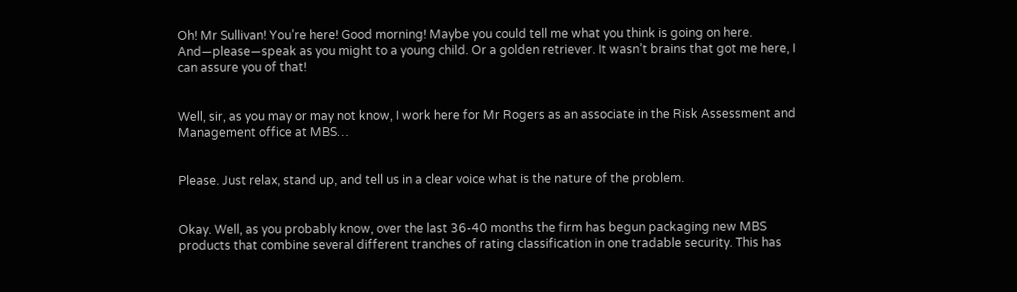Oh! Mr Sullivan! You’re here! Good morning! Maybe you could tell me what you think is going on here. And—please—speak as you might to a young child. Or a golden retriever. It wasn’t brains that got me here, I can assure you of that!


Well, sir, as you may or may not know, I work here for Mr Rogers as an associate in the Risk Assessment and Management office at MBS…


Please. Just relax, stand up, and tell us in a clear voice what is the nature of the problem.


Okay. Well, as you probably know, over the last 36-40 months the firm has begun packaging new MBS products that combine several different tranches of rating classification in one tradable security. This has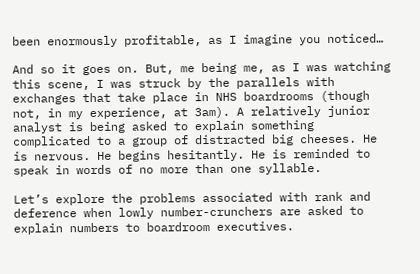been enormously profitable, as I imagine you noticed…

And so it goes on. But, me being me, as I was watching this scene, I was struck by the parallels with exchanges that take place in NHS boardrooms (though not, in my experience, at 3am). A relatively junior analyst is being asked to explain something complicated to a group of distracted big cheeses. He is nervous. He begins hesitantly. He is reminded to speak in words of no more than one syllable.

Let’s explore the problems associated with rank and deference when lowly number-crunchers are asked to explain numbers to boardroom executives.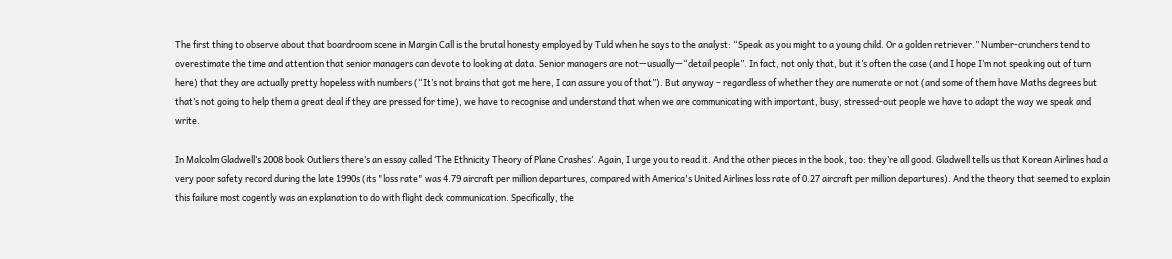The first thing to observe about that boardroom scene in Margin Call is the brutal honesty employed by Tuld when he says to the analyst: “Speak as you might to a young child. Or a golden retriever.” Number-crunchers tend to overestimate the time and attention that senior managers can devote to looking at data. Senior managers are not—usually—“detail people”. In fact, not only that, but it’s often the case (and I hope I’m not speaking out of turn here) that they are actually pretty hopeless with numbers (“It’s not brains that got me here, I can assure you of that”). But anyway – regardless of whether they are numerate or not (and some of them have Maths degrees but that’s not going to help them a great deal if they are pressed for time), we have to recognise and understand that when we are communicating with important, busy, stressed-out people we have to adapt the way we speak and write.

In Malcolm Gladwell’s 2008 book Outliers there’s an essay called ‘The Ethnicity Theory of Plane Crashes’. Again, I urge you to read it. And the other pieces in the book, too: they’re all good. Gladwell tells us that Korean Airlines had a very poor safety record during the late 1990s (its "loss rate" was 4.79 aircraft per million departures, compared with America's United Airlines loss rate of 0.27 aircraft per million departures). And the theory that seemed to explain this failure most cogently was an explanation to do with flight deck communication. Specifically, the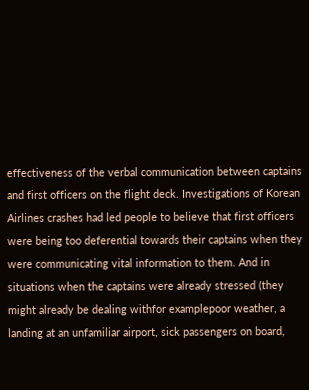effectiveness of the verbal communication between captains and first officers on the flight deck. Investigations of Korean Airlines crashes had led people to believe that first officers were being too deferential towards their captains when they were communicating vital information to them. And in situations when the captains were already stressed (they might already be dealing withfor examplepoor weather, a landing at an unfamiliar airport, sick passengers on board,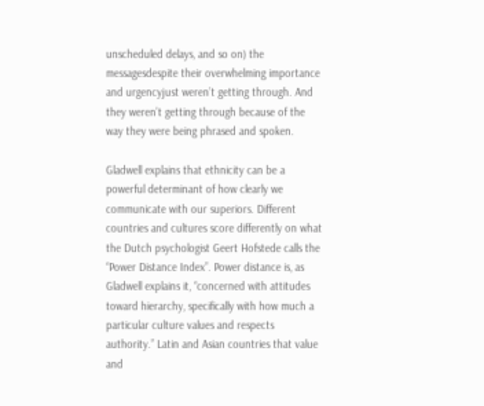unscheduled delays, and so on) the messagesdespite their overwhelming importance and urgencyjust weren’t getting through. And they weren’t getting through because of the way they were being phrased and spoken.

Gladwell explains that ethnicity can be a powerful determinant of how clearly we communicate with our superiors. Different countries and cultures score differently on what the Dutch psychologist Geert Hofstede calls the “Power Distance Index”. Power distance is, as Gladwell explains it, “concerned with attitudes toward hierarchy, specifically with how much a particular culture values and respects authority.” Latin and Asian countries that value and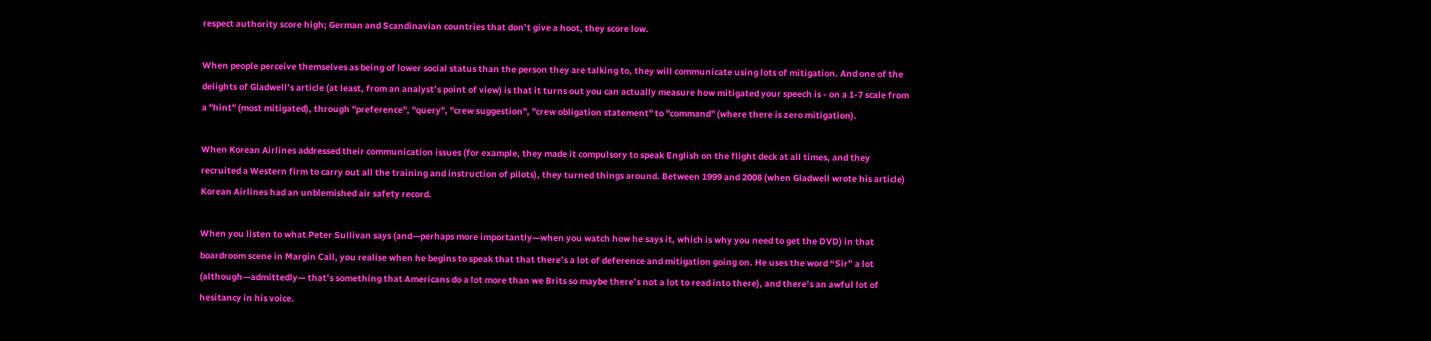respect authority score high; German and Scandinavian countries that don’t give a hoot, they score low.

When people perceive themselves as being of lower social status than the person they are talking to, they will communicate using lots of mitigation. And one of the delights of Gladwell’s article (at least, from an analyst’s point of view) is that it turns out you can actually measure how mitigated your speech is - on a 1-7 scale from a "hint" (most mitigated), through "preference", "query", "crew suggestion", "crew obligation statement" to "command" (where there is zero mitigation).

When Korean Airlines addressed their communication issues (for example, they made it compulsory to speak English on the flight deck at all times, and they recruited a Western firm to carry out all the training and instruction of pilots), they turned things around. Between 1999 and 2008 (when Gladwell wrote his article) Korean Airlines had an unblemished air safety record.

When you listen to what Peter Sullivan says (and—perhaps more importantly—when you watch how he says it, which is why you need to get the DVD) in that boardroom scene in Margin Call, you realise when he begins to speak that that there’s a lot of deference and mitigation going on. He uses the word “Sir” a lot (although—admittedly— that’s something that Americans do a lot more than we Brits so maybe there’s not a lot to read into there), and there’s an awful lot of hesitancy in his voice.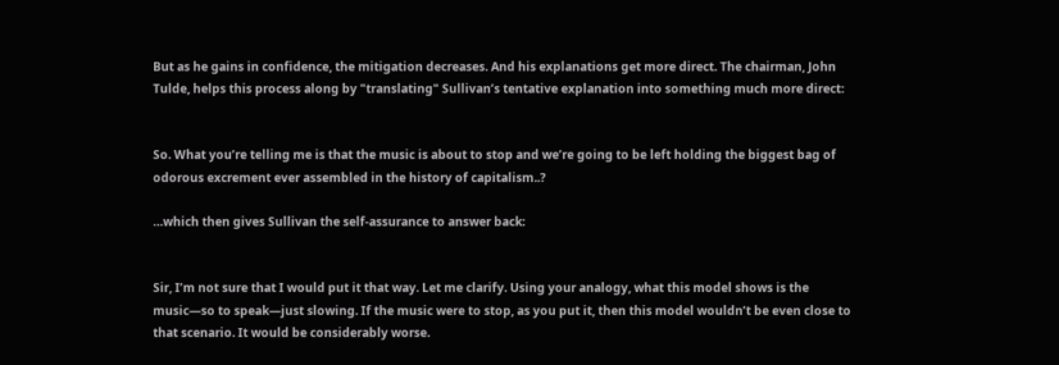But as he gains in confidence, the mitigation decreases. And his explanations get more direct. The chairman, John Tulde, helps this process along by "translating" Sullivan’s tentative explanation into something much more direct:


So. What you’re telling me is that the music is about to stop and we’re going to be left holding the biggest bag of odorous excrement ever assembled in the history of capitalism..?

…which then gives Sullivan the self-assurance to answer back:


Sir, I’m not sure that I would put it that way. Let me clarify. Using your analogy, what this model shows is the music—so to speak—just slowing. If the music were to stop, as you put it, then this model wouldn’t be even close to that scenario. It would be considerably worse.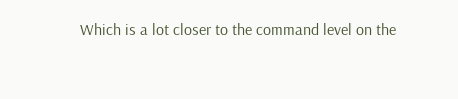Which is a lot closer to the command level on the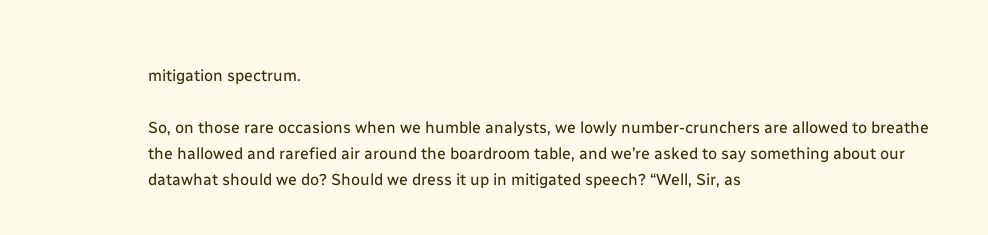mitigation spectrum.

So, on those rare occasions when we humble analysts, we lowly number-crunchers are allowed to breathe the hallowed and rarefied air around the boardroom table, and we’re asked to say something about our datawhat should we do? Should we dress it up in mitigated speech? “Well, Sir, as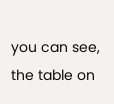you can see, the table on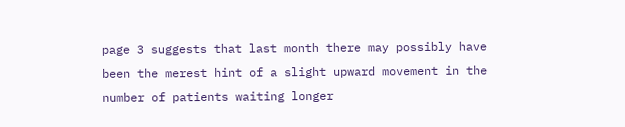page 3 suggests that last month there may possibly have been the merest hint of a slight upward movement in the number of patients waiting longer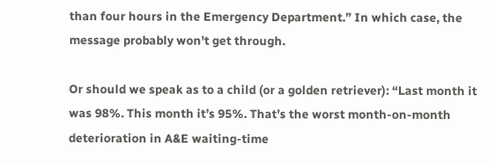than four hours in the Emergency Department.” In which case, the message probably won't get through.

Or should we speak as to a child (or a golden retriever): “Last month it was 98%. This month it’s 95%. That’s the worst month-on-month deterioration in A&E waiting-time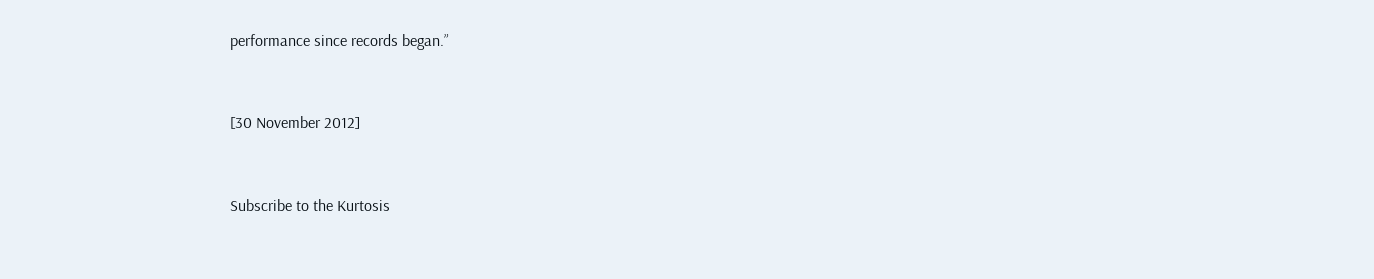performance since records began.”


[30 November 2012]


Subscribe to the Kurtosis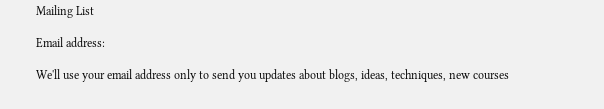Mailing List

Email address:

We'll use your email address only to send you updates about blogs, ideas, techniques, new courses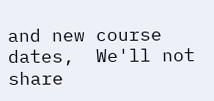and new course dates,  We'll not share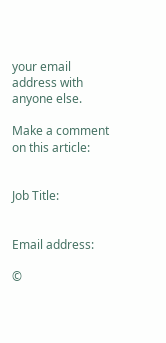your email address with anyone else.

Make a comment on this article:


Job Title:


Email address:

©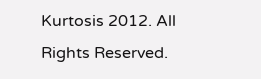Kurtosis 2012. All Rights Reserved.